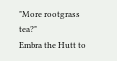"More rootgrass tea?"
Embra the Hutt to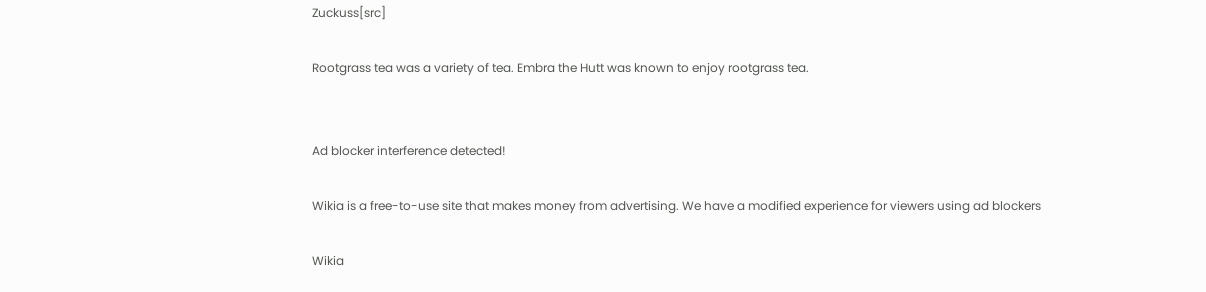Zuckuss[src]

Rootgrass tea was a variety of tea. Embra the Hutt was known to enjoy rootgrass tea.


Ad blocker interference detected!

Wikia is a free-to-use site that makes money from advertising. We have a modified experience for viewers using ad blockers

Wikia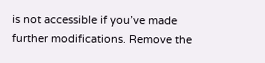is not accessible if you’ve made further modifications. Remove the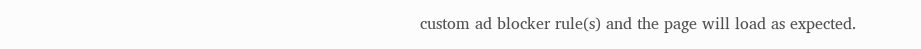custom ad blocker rule(s) and the page will load as expected.